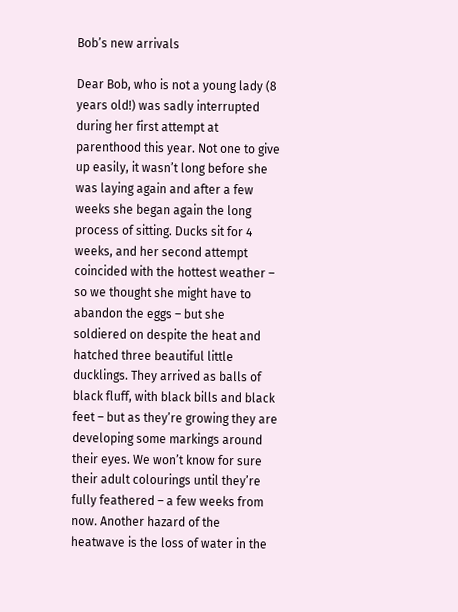Bob’s new arrivals

Dear Bob, who is not a young lady (8 years old!) was sadly interrupted during her first attempt at parenthood this year. Not one to give up easily, it wasn’t long before she was laying again and after a few weeks she began again the long process of sitting. Ducks sit for 4 weeks, and her second attempt coincided with the hottest weather – so we thought she might have to abandon the eggs – but she soldiered on despite the heat and hatched three beautiful little ducklings. They arrived as balls of black fluff, with black bills and black feet – but as they’re growing they are developing some markings around their eyes. We won’t know for sure their adult colourings until they’re fully feathered – a few weeks from now. Another hazard of the heatwave is the loss of water in the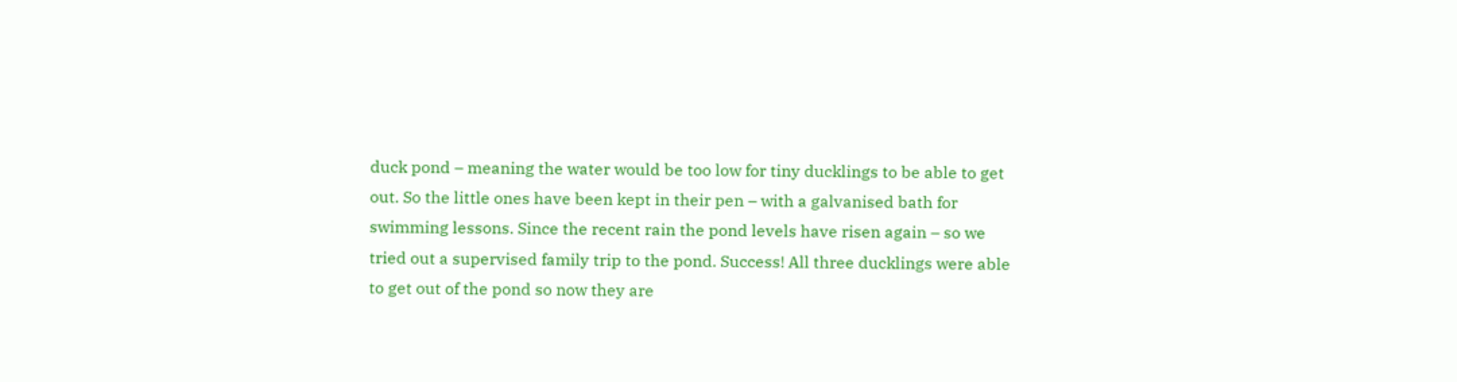duck pond – meaning the water would be too low for tiny ducklings to be able to get out. So the little ones have been kept in their pen – with a galvanised bath for swimming lessons. Since the recent rain the pond levels have risen again – so we tried out a supervised family trip to the pond. Success! All three ducklings were able to get out of the pond so now they are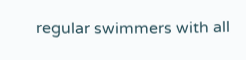regular swimmers with all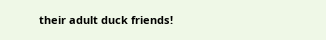their adult duck friends!